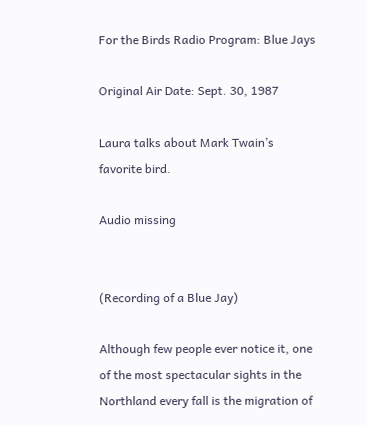For the Birds Radio Program: Blue Jays

Original Air Date: Sept. 30, 1987

Laura talks about Mark Twain’s favorite bird.

Audio missing


(Recording of a Blue Jay)

Although few people ever notice it, one of the most spectacular sights in the Northland every fall is the migration of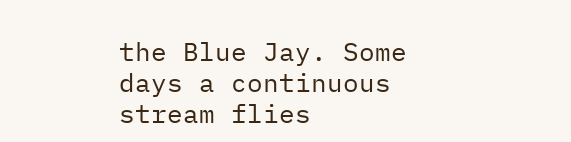the Blue Jay. Some days a continuous stream flies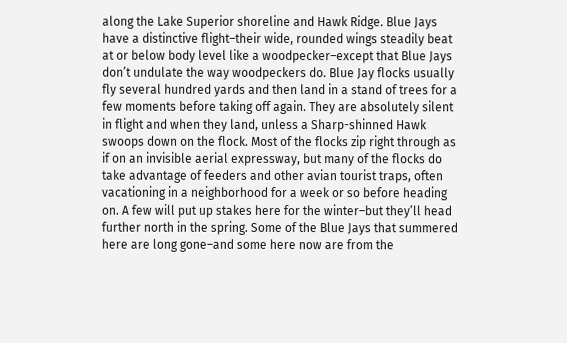along the Lake Superior shoreline and Hawk Ridge. Blue Jays have a distinctive flight–their wide, rounded wings steadily beat at or below body level like a woodpecker–except that Blue Jays don’t undulate the way woodpeckers do. Blue Jay flocks usually fly several hundred yards and then land in a stand of trees for a few moments before taking off again. They are absolutely silent in flight and when they land, unless a Sharp-shinned Hawk swoops down on the flock. Most of the flocks zip right through as if on an invisible aerial expressway, but many of the flocks do take advantage of feeders and other avian tourist traps, often vacationing in a neighborhood for a week or so before heading on. A few will put up stakes here for the winter–but they’ll head further north in the spring. Some of the Blue Jays that summered here are long gone–and some here now are from the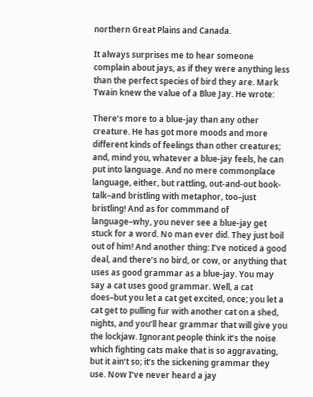northern Great Plains and Canada.

It always surprises me to hear someone complain about jays, as if they were anything less than the perfect species of bird they are. Mark Twain knew the value of a Blue Jay. He wrote:

There’s more to a blue-jay than any other creature. He has got more moods and more different kinds of feelings than other creatures; and, mind you, whatever a blue-jay feels, he can put into language. And no mere commonplace language, either, but rattling, out-and-out book- talk–and bristling with metaphor, too–just bristling! And as for commmand of language–why, you never see a blue-jay get stuck for a word. No man ever did. They just boil out of him! And another thing: I’ve noticed a good deal, and there’s no bird, or cow, or anything that uses as good grammar as a blue-jay. You may say a cat uses good grammar. Well, a cat does–but you let a cat get excited, once; you let a cat get to pulling fur with another cat on a shed, nights, and you’ll hear grammar that will give you the lockjaw. Ignorant people think it’s the noise which fighting cats make that is so aggravating, but it ain’t so; it’s the sickening grammar they use. Now I’ve never heard a jay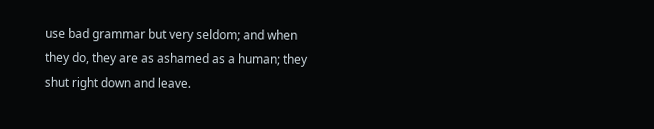use bad grammar but very seldom; and when they do, they are as ashamed as a human; they shut right down and leave.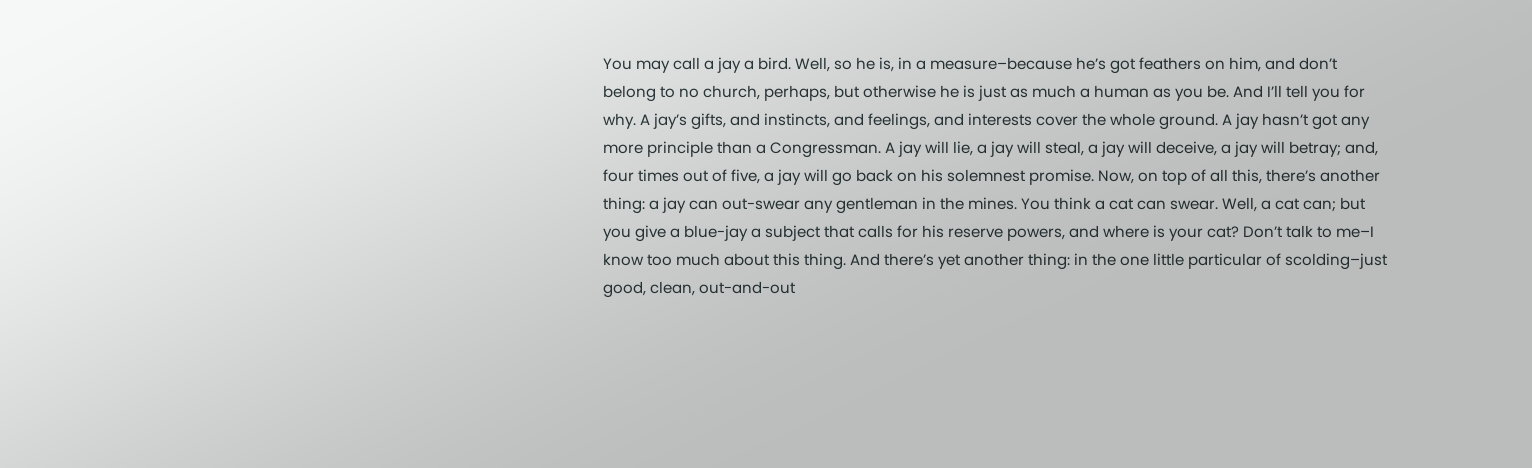You may call a jay a bird. Well, so he is, in a measure–because he’s got feathers on him, and don’t belong to no church, perhaps, but otherwise he is just as much a human as you be. And I’ll tell you for why. A jay’s gifts, and instincts, and feelings, and interests cover the whole ground. A jay hasn’t got any more principle than a Congressman. A jay will lie, a jay will steal, a jay will deceive, a jay will betray; and, four times out of five, a jay will go back on his solemnest promise. Now, on top of all this, there’s another thing: a jay can out-swear any gentleman in the mines. You think a cat can swear. Well, a cat can; but you give a blue-jay a subject that calls for his reserve powers, and where is your cat? Don’t talk to me–I know too much about this thing. And there’s yet another thing: in the one little particular of scolding–just good, clean, out-and-out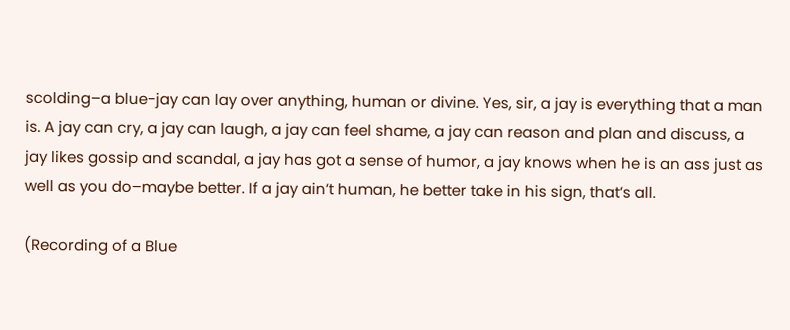scolding–a blue-jay can lay over anything, human or divine. Yes, sir, a jay is everything that a man is. A jay can cry, a jay can laugh, a jay can feel shame, a jay can reason and plan and discuss, a jay likes gossip and scandal, a jay has got a sense of humor, a jay knows when he is an ass just as well as you do–maybe better. If a jay ain’t human, he better take in his sign, that’s all.

(Recording of a Blue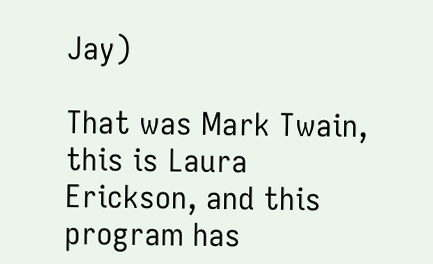Jay)

That was Mark Twain, this is Laura Erickson, and this program has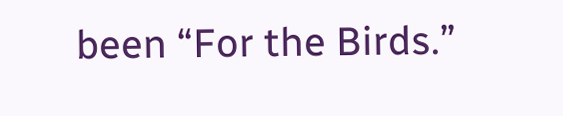been “For the Birds.”